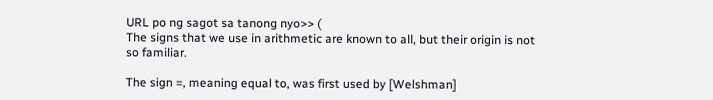URL po ng sagot sa tanong nyo>> (
The signs that we use in arithmetic are known to all, but their origin is not so familiar.

The sign =, meaning equal to, was first used by [Welshman]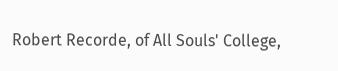Robert Recorde, of All Souls' College,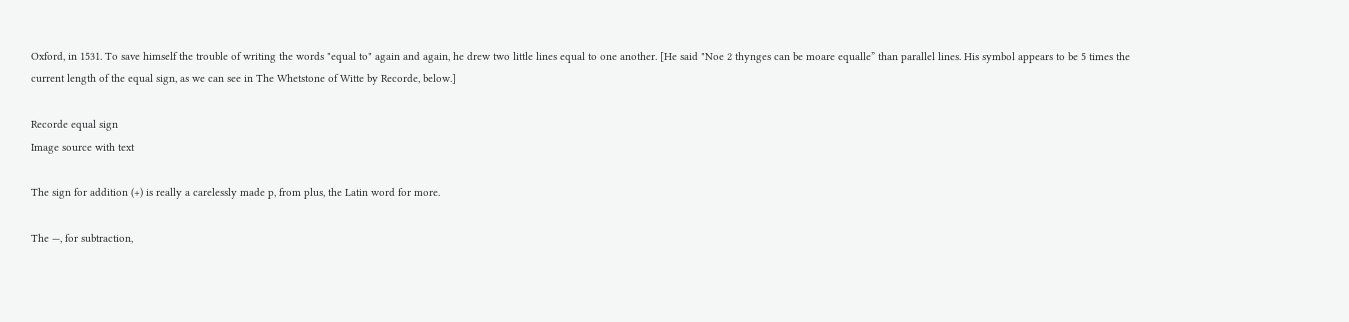Oxford, in 1531. To save himself the trouble of writing the words "equal to" again and again, he drew two little lines equal to one another. [He said "Noe 2 thynges can be moare equalle” than parallel lines. His symbol appears to be 5 times the current length of the equal sign, as we can see in The Whetstone of Witte by Recorde, below.]

Recorde equal sign
Image source with text

The sign for addition (+) is really a carelessly made p, from plus, the Latin word for more.

The —, for subtraction,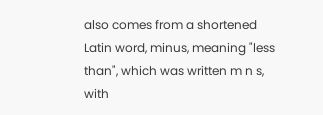also comes from a shortened Latin word, minus, meaning "less than", which was written m n s, with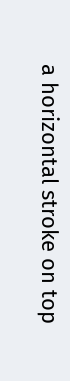a horizontal stroke on top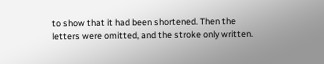to show that it had been shortened. Then the letters were omitted, and the stroke only written.